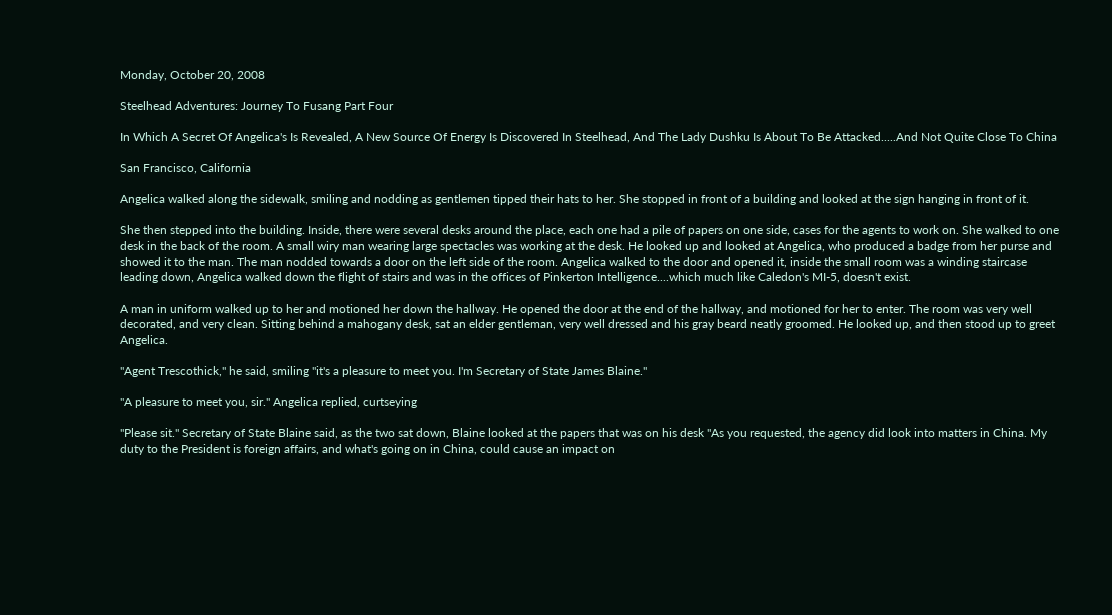Monday, October 20, 2008

Steelhead Adventures: Journey To Fusang Part Four

In Which A Secret Of Angelica's Is Revealed, A New Source Of Energy Is Discovered In Steelhead, And The Lady Dushku Is About To Be Attacked.....And Not Quite Close To China

San Francisco, California

Angelica walked along the sidewalk, smiling and nodding as gentlemen tipped their hats to her. She stopped in front of a building and looked at the sign hanging in front of it.

She then stepped into the building. Inside, there were several desks around the place, each one had a pile of papers on one side, cases for the agents to work on. She walked to one desk in the back of the room. A small wiry man wearing large spectacles was working at the desk. He looked up and looked at Angelica, who produced a badge from her purse and showed it to the man. The man nodded towards a door on the left side of the room. Angelica walked to the door and opened it, inside the small room was a winding staircase leading down, Angelica walked down the flight of stairs and was in the offices of Pinkerton Intelligence....which much like Caledon's MI-5, doesn't exist.

A man in uniform walked up to her and motioned her down the hallway. He opened the door at the end of the hallway, and motioned for her to enter. The room was very well decorated, and very clean. Sitting behind a mahogany desk, sat an elder gentleman, very well dressed and his gray beard neatly groomed. He looked up, and then stood up to greet Angelica.

"Agent Trescothick," he said, smiling "it's a pleasure to meet you. I'm Secretary of State James Blaine."

"A pleasure to meet you, sir." Angelica replied, curtseying

"Please sit." Secretary of State Blaine said, as the two sat down, Blaine looked at the papers that was on his desk "As you requested, the agency did look into matters in China. My duty to the President is foreign affairs, and what's going on in China, could cause an impact on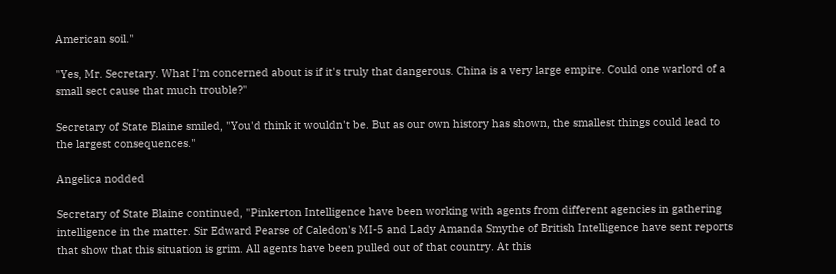American soil."

"Yes, Mr. Secretary. What I'm concerned about is if it's truly that dangerous. China is a very large empire. Could one warlord of a small sect cause that much trouble?"

Secretary of State Blaine smiled, "You'd think it wouldn't be. But as our own history has shown, the smallest things could lead to the largest consequences."

Angelica nodded

Secretary of State Blaine continued, "Pinkerton Intelligence have been working with agents from different agencies in gathering intelligence in the matter. Sir Edward Pearse of Caledon's MI-5 and Lady Amanda Smythe of British Intelligence have sent reports that show that this situation is grim. All agents have been pulled out of that country. At this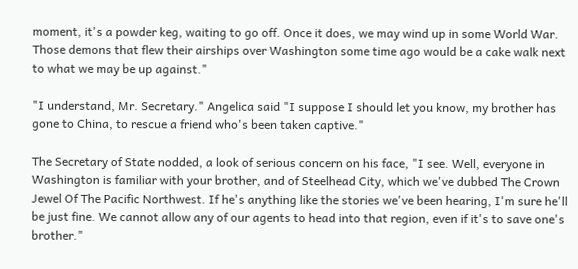moment, it's a powder keg, waiting to go off. Once it does, we may wind up in some World War. Those demons that flew their airships over Washington some time ago would be a cake walk next to what we may be up against."

"I understand, Mr. Secretary." Angelica said "I suppose I should let you know, my brother has gone to China, to rescue a friend who's been taken captive."

The Secretary of State nodded, a look of serious concern on his face, "I see. Well, everyone in Washington is familiar with your brother, and of Steelhead City, which we've dubbed The Crown Jewel Of The Pacific Northwest. If he's anything like the stories we've been hearing, I'm sure he'll be just fine. We cannot allow any of our agents to head into that region, even if it's to save one's brother."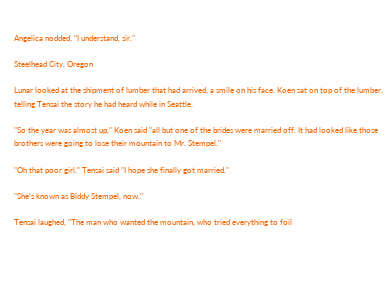Angelica nodded, "I understand, sir."

Steelhead City, Oregon

Lunar looked at the shipment of lumber that had arrived, a smile on his face. Koen sat on top of the lumber, telling Tensai the story he had heard while in Seattle.

"So the year was almost up," Koen said "all but one of the brides were married off. It had looked like those brothers were going to lose their mountain to Mr. Stempel."

"Oh that poor girl." Tensai said "I hope she finally got married."

"She's known as Biddy Stempel, now."

Tensai laughed, "The man who wanted the mountain, who tried everything to foil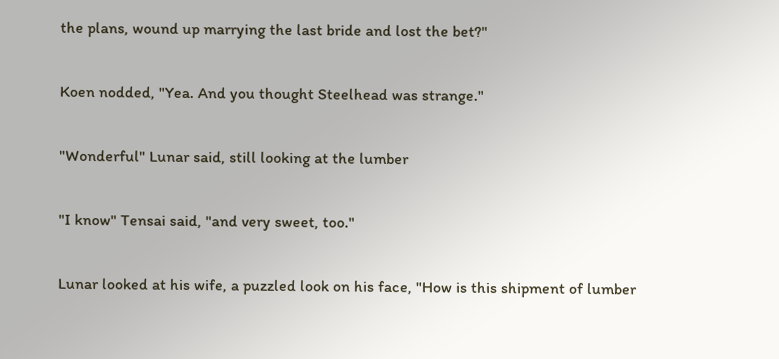the plans, wound up marrying the last bride and lost the bet?"

Koen nodded, "Yea. And you thought Steelhead was strange."

"Wonderful" Lunar said, still looking at the lumber

"I know" Tensai said, "and very sweet, too."

Lunar looked at his wife, a puzzled look on his face, "How is this shipment of lumber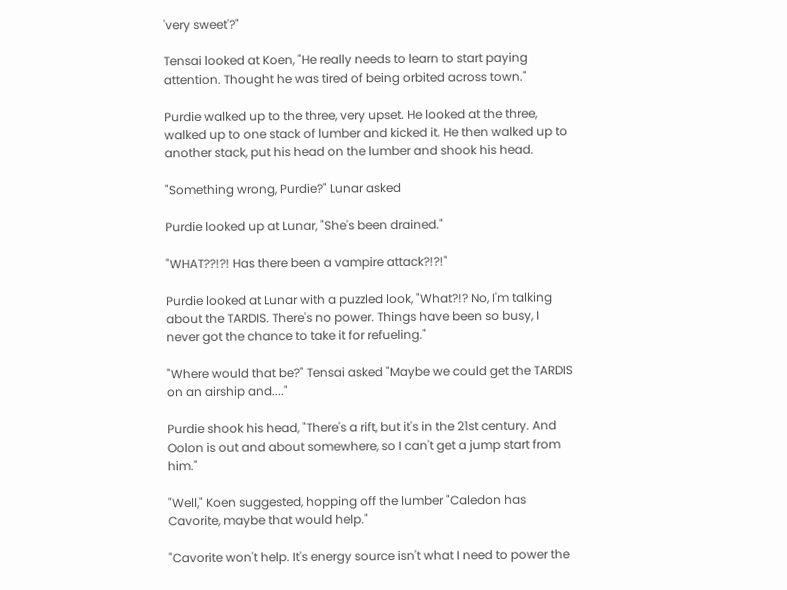'very sweet'?"

Tensai looked at Koen, "He really needs to learn to start paying attention. Thought he was tired of being orbited across town."

Purdie walked up to the three, very upset. He looked at the three, walked up to one stack of lumber and kicked it. He then walked up to another stack, put his head on the lumber and shook his head.

"Something wrong, Purdie?" Lunar asked

Purdie looked up at Lunar, "She's been drained."

"WHAT??!?! Has there been a vampire attack?!?!"

Purdie looked at Lunar with a puzzled look, "What?!? No, I'm talking about the TARDIS. There's no power. Things have been so busy, I never got the chance to take it for refueling."

"Where would that be?" Tensai asked "Maybe we could get the TARDIS on an airship and...."

Purdie shook his head, "There's a rift, but it's in the 21st century. And Oolon is out and about somewhere, so I can't get a jump start from him."

"Well," Koen suggested, hopping off the lumber "Caledon has Cavorite, maybe that would help."

"Cavorite won't help. It's energy source isn't what I need to power the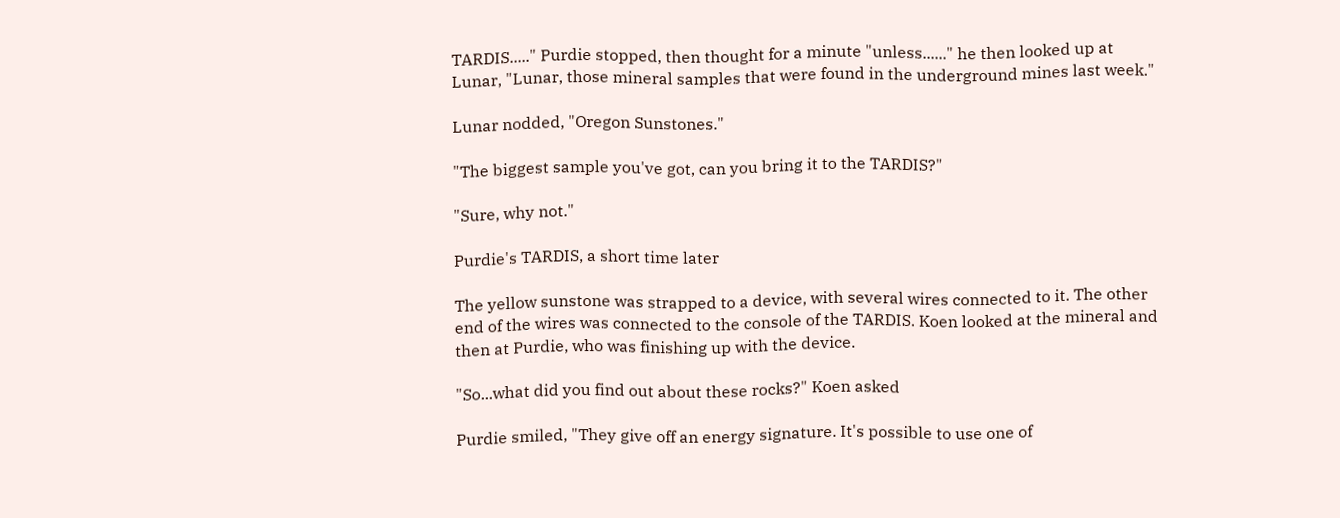TARDIS....." Purdie stopped, then thought for a minute "unless......" he then looked up at Lunar, "Lunar, those mineral samples that were found in the underground mines last week."

Lunar nodded, "Oregon Sunstones."

"The biggest sample you've got, can you bring it to the TARDIS?"

"Sure, why not."

Purdie's TARDIS, a short time later

The yellow sunstone was strapped to a device, with several wires connected to it. The other end of the wires was connected to the console of the TARDIS. Koen looked at the mineral and then at Purdie, who was finishing up with the device.

"So...what did you find out about these rocks?" Koen asked

Purdie smiled, "They give off an energy signature. It's possible to use one of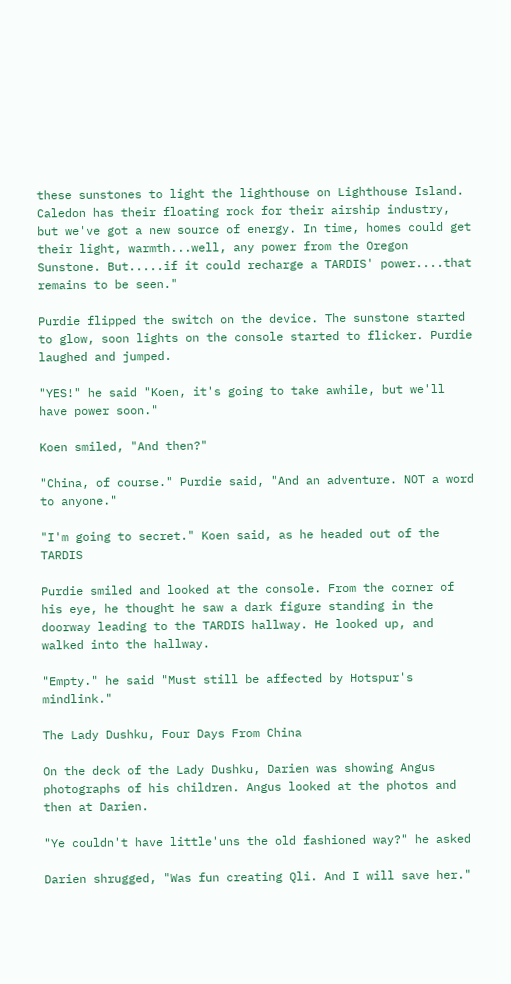these sunstones to light the lighthouse on Lighthouse Island. Caledon has their floating rock for their airship industry, but we've got a new source of energy. In time, homes could get their light, warmth...well, any power from the Oregon Sunstone. But.....if it could recharge a TARDIS' power....that remains to be seen."

Purdie flipped the switch on the device. The sunstone started to glow, soon lights on the console started to flicker. Purdie laughed and jumped.

"YES!" he said "Koen, it's going to take awhile, but we'll have power soon."

Koen smiled, "And then?"

"China, of course." Purdie said, "And an adventure. NOT a word to anyone."

"I'm going to secret." Koen said, as he headed out of the TARDIS

Purdie smiled and looked at the console. From the corner of his eye, he thought he saw a dark figure standing in the doorway leading to the TARDIS hallway. He looked up, and walked into the hallway.

"Empty." he said "Must still be affected by Hotspur's mindlink."

The Lady Dushku, Four Days From China

On the deck of the Lady Dushku, Darien was showing Angus photographs of his children. Angus looked at the photos and then at Darien.

"Ye couldn't have little'uns the old fashioned way?" he asked

Darien shrugged, "Was fun creating Qli. And I will save her."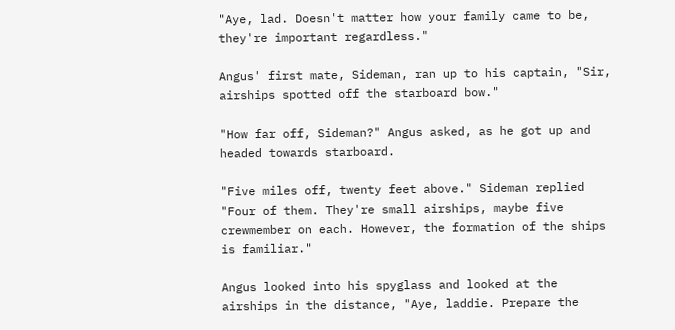"Aye, lad. Doesn't matter how your family came to be, they're important regardless."

Angus' first mate, Sideman, ran up to his captain, "Sir, airships spotted off the starboard bow."

"How far off, Sideman?" Angus asked, as he got up and headed towards starboard.

"Five miles off, twenty feet above." Sideman replied "Four of them. They're small airships, maybe five crewmember on each. However, the formation of the ships is familiar."

Angus looked into his spyglass and looked at the airships in the distance, "Aye, laddie. Prepare the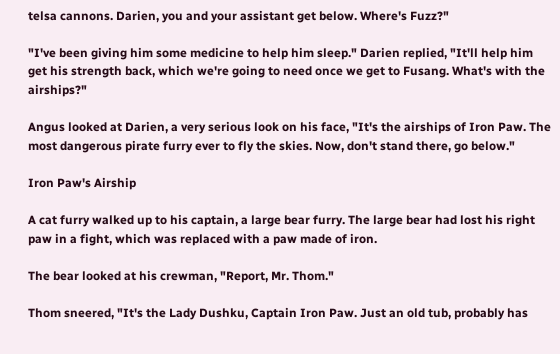telsa cannons. Darien, you and your assistant get below. Where's Fuzz?"

"I've been giving him some medicine to help him sleep." Darien replied, "It'll help him get his strength back, which we're going to need once we get to Fusang. What's with the airships?"

Angus looked at Darien, a very serious look on his face, "It's the airships of Iron Paw. The most dangerous pirate furry ever to fly the skies. Now, don't stand there, go below."

Iron Paw's Airship

A cat furry walked up to his captain, a large bear furry. The large bear had lost his right paw in a fight, which was replaced with a paw made of iron.

The bear looked at his crewman, "Report, Mr. Thom."

Thom sneered, "It's the Lady Dushku, Captain Iron Paw. Just an old tub, probably has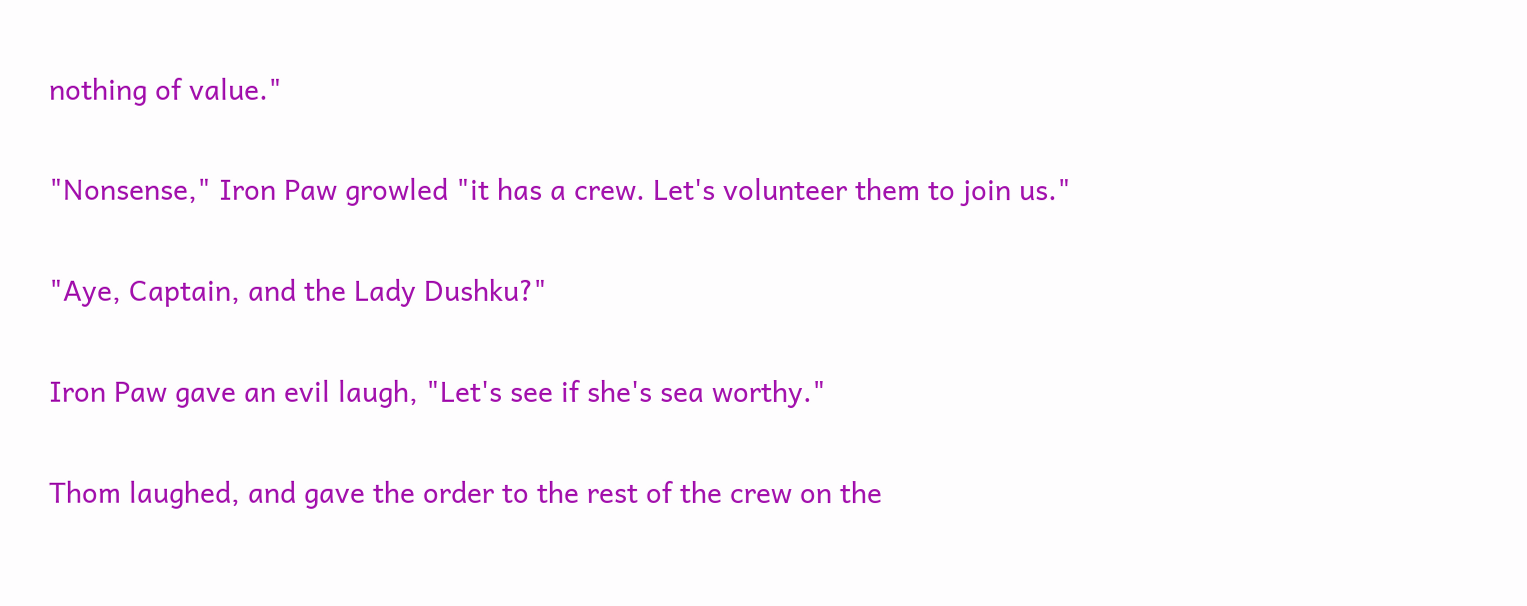nothing of value."

"Nonsense," Iron Paw growled "it has a crew. Let's volunteer them to join us."

"Aye, Captain, and the Lady Dushku?"

Iron Paw gave an evil laugh, "Let's see if she's sea worthy."

Thom laughed, and gave the order to the rest of the crew on the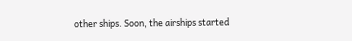other ships. Soon, the airships started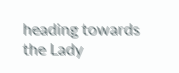heading towards the Lady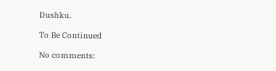Dushku.

To Be Continued

No comments: